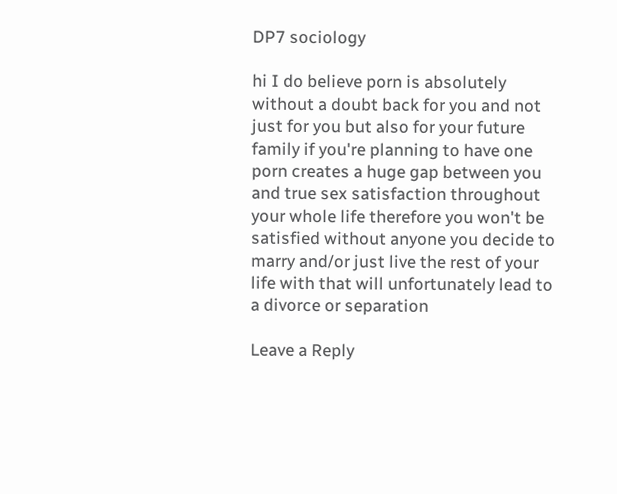DP7 sociology

hi I do believe porn is absolutely without a doubt back for you and not just for you but also for your future family if you're planning to have one porn creates a huge gap between you and true sex satisfaction throughout your whole life therefore you won't be satisfied without anyone you decide to marry and/or just live the rest of your life with that will unfortunately lead to a divorce or separation

Leave a Reply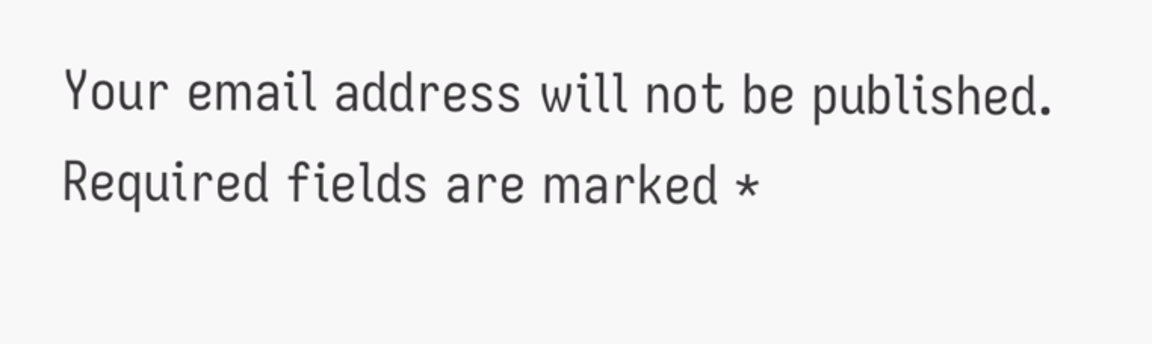Your email address will not be published. Required fields are marked *